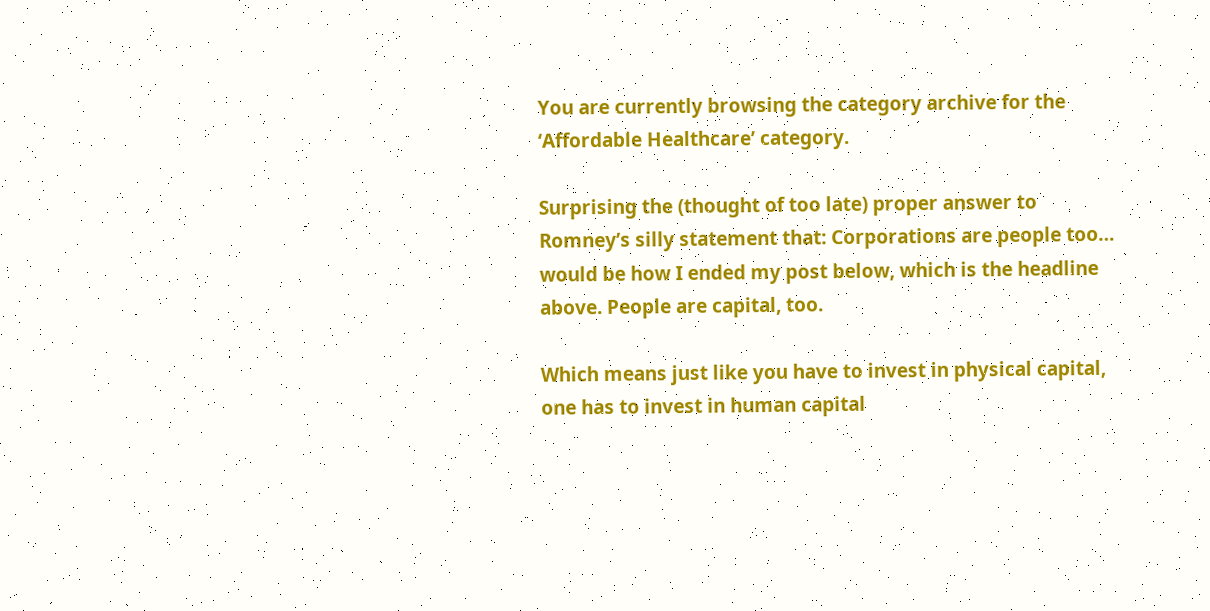You are currently browsing the category archive for the ‘Affordable Healthcare’ category.

Surprising the (thought of too late) proper answer to Romney’s silly statement that: Corporations are people too… would be how I ended my post below, which is the headline above. People are capital, too.

Which means just like you have to invest in physical capital, one has to invest in human capital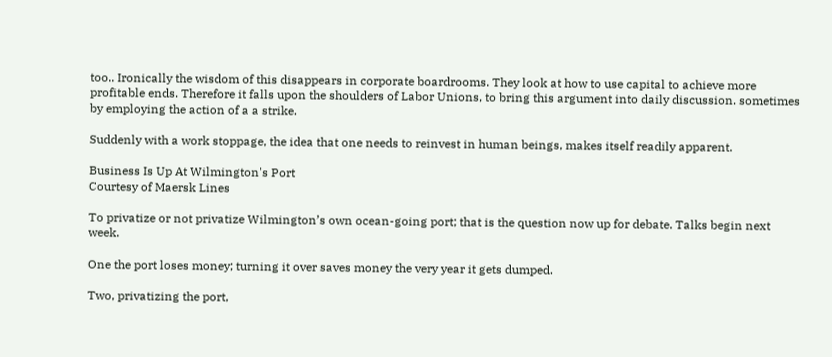too.. Ironically the wisdom of this disappears in corporate boardrooms. They look at how to use capital to achieve more profitable ends. Therefore it falls upon the shoulders of Labor Unions, to bring this argument into daily discussion. sometimes by employing the action of a a strike.

Suddenly with a work stoppage, the idea that one needs to reinvest in human beings, makes itself readily apparent.

Business Is Up At Wilmington's Port
Courtesy of Maersk Lines

To privatize or not privatize Wilmington’s own ocean-going port; that is the question now up for debate. Talks begin next week.

One the port loses money; turning it over saves money the very year it gets dumped.

Two, privatizing the port,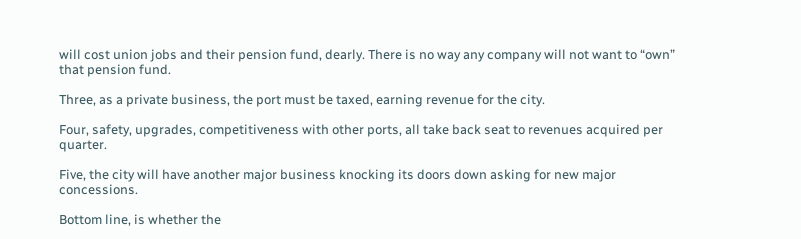will cost union jobs and their pension fund, dearly. There is no way any company will not want to “own” that pension fund.

Three, as a private business, the port must be taxed, earning revenue for the city.

Four, safety, upgrades, competitiveness with other ports, all take back seat to revenues acquired per quarter.

Five, the city will have another major business knocking its doors down asking for new major concessions.

Bottom line, is whether the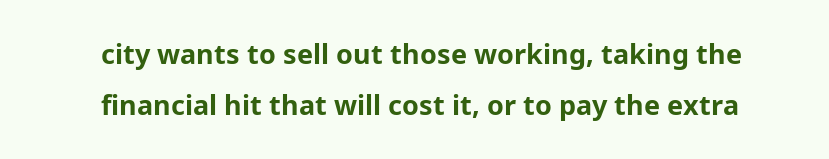city wants to sell out those working, taking the financial hit that will cost it, or to pay the extra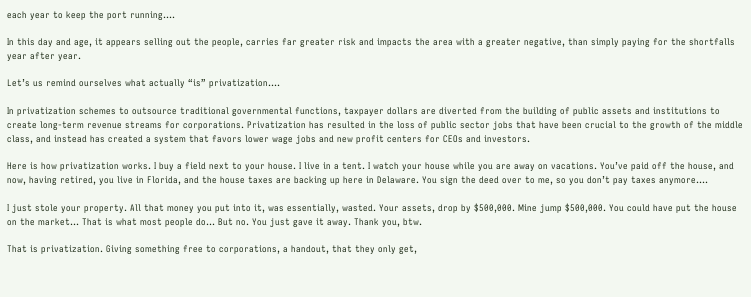each year to keep the port running….

In this day and age, it appears selling out the people, carries far greater risk and impacts the area with a greater negative, than simply paying for the shortfalls year after year.

Let’s us remind ourselves what actually “is” privatization….

In privatization schemes to outsource traditional governmental functions, taxpayer dollars are diverted from the building of public assets and institutions to create long-term revenue streams for corporations. Privatization has resulted in the loss of public sector jobs that have been crucial to the growth of the middle class, and instead has created a system that favors lower wage jobs and new profit centers for CEOs and investors.

Here is how privatization works. I buy a field next to your house. I live in a tent. I watch your house while you are away on vacations. You’ve paid off the house, and now, having retired, you live in Florida, and the house taxes are backing up here in Delaware. You sign the deed over to me, so you don’t pay taxes anymore….

I just stole your property. All that money you put into it, was essentially, wasted. Your assets, drop by $500,000. Mine jump $500,000. You could have put the house on the market… That is what most people do… But no. You just gave it away. Thank you, btw.

That is privatization. Giving something free to corporations, a handout, that they only get,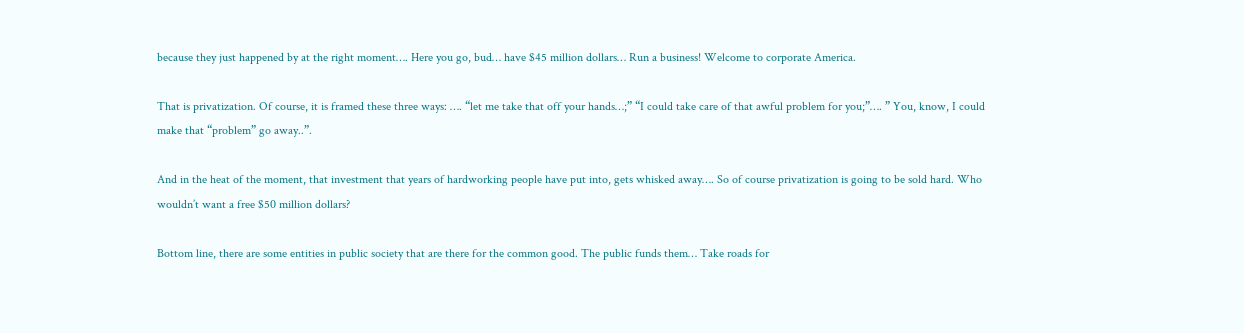because they just happened by at the right moment…. Here you go, bud… have $45 million dollars… Run a business! Welcome to corporate America.

That is privatization. Of course, it is framed these three ways: …. “let me take that off your hands…;” “I could take care of that awful problem for you;”…. ” You, know, I could make that “problem” go away..”.

And in the heat of the moment, that investment that years of hardworking people have put into, gets whisked away…. So of course privatization is going to be sold hard. Who wouldn’t want a free $50 million dollars?

Bottom line, there are some entities in public society that are there for the common good. The public funds them… Take roads for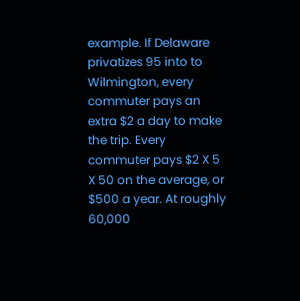example. If Delaware privatizes 95 into to Wilmington, every commuter pays an extra $2 a day to make the trip. Every commuter pays $2 X 5 X 50 on the average, or $500 a year. At roughly 60,000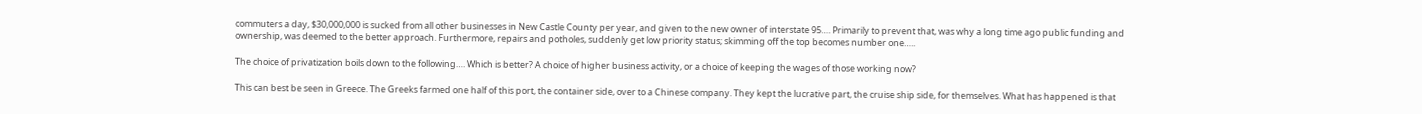commuters a day, $30,000,000 is sucked from all other businesses in New Castle County per year, and given to the new owner of interstate 95…. Primarily to prevent that, was why a long time ago public funding and ownership, was deemed to the better approach. Furthermore, repairs and potholes, suddenly get low priority status; skimming off the top becomes number one…..

The choice of privatization boils down to the following…. Which is better? A choice of higher business activity, or a choice of keeping the wages of those working now?

This can best be seen in Greece. The Greeks farmed one half of this port, the container side, over to a Chinese company. They kept the lucrative part, the cruise ship side, for themselves. What has happened is that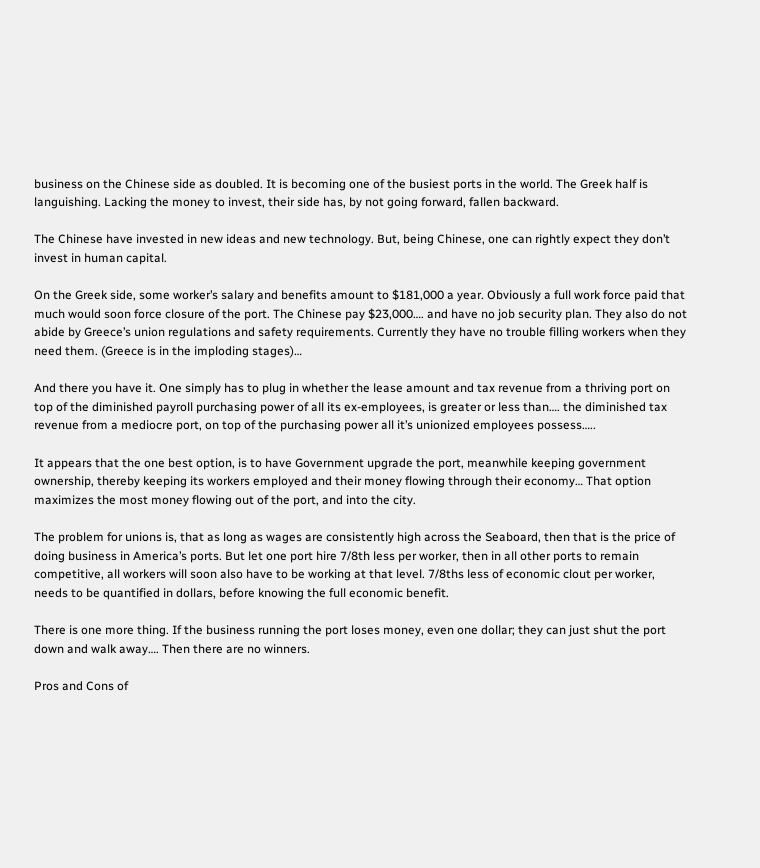business on the Chinese side as doubled. It is becoming one of the busiest ports in the world. The Greek half is languishing. Lacking the money to invest, their side has, by not going forward, fallen backward.

The Chinese have invested in new ideas and new technology. But, being Chinese, one can rightly expect they don’t invest in human capital.

On the Greek side, some worker’s salary and benefits amount to $181,000 a year. Obviously a full work force paid that much would soon force closure of the port. The Chinese pay $23,000…. and have no job security plan. They also do not abide by Greece’s union regulations and safety requirements. Currently they have no trouble filling workers when they need them. (Greece is in the imploding stages)…

And there you have it. One simply has to plug in whether the lease amount and tax revenue from a thriving port on top of the diminished payroll purchasing power of all its ex-employees, is greater or less than…. the diminished tax revenue from a mediocre port, on top of the purchasing power all it’s unionized employees possess…..

It appears that the one best option, is to have Government upgrade the port, meanwhile keeping government ownership, thereby keeping its workers employed and their money flowing through their economy… That option maximizes the most money flowing out of the port, and into the city.

The problem for unions is, that as long as wages are consistently high across the Seaboard, then that is the price of doing business in America’s ports. But let one port hire 7/8th less per worker, then in all other ports to remain competitive, all workers will soon also have to be working at that level. 7/8ths less of economic clout per worker, needs to be quantified in dollars, before knowing the full economic benefit.

There is one more thing. If the business running the port loses money, even one dollar; they can just shut the port down and walk away…. Then there are no winners.

Pros and Cons of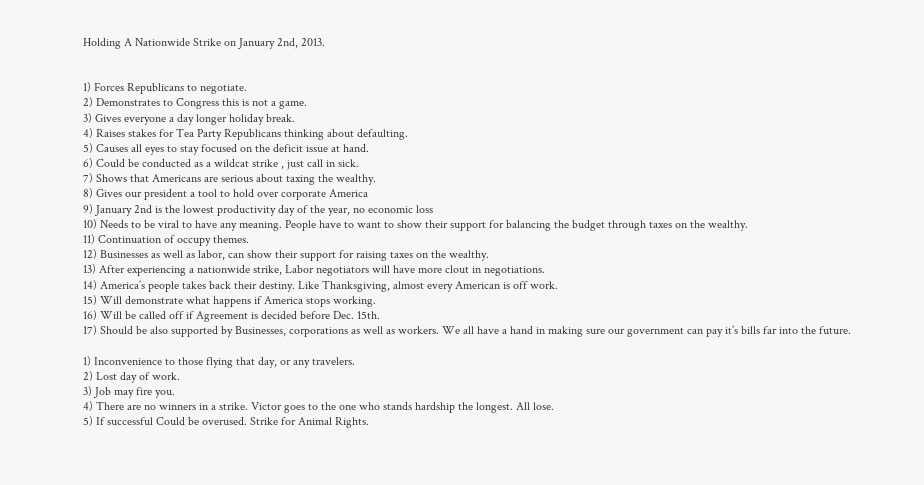Holding A Nationwide Strike on January 2nd, 2013.


1) Forces Republicans to negotiate.
2) Demonstrates to Congress this is not a game.
3) Gives everyone a day longer holiday break.
4) Raises stakes for Tea Party Republicans thinking about defaulting.
5) Causes all eyes to stay focused on the deficit issue at hand.
6) Could be conducted as a wildcat strike , just call in sick.
7) Shows that Americans are serious about taxing the wealthy.
8) Gives our president a tool to hold over corporate America
9) January 2nd is the lowest productivity day of the year, no economic loss
10) Needs to be viral to have any meaning. People have to want to show their support for balancing the budget through taxes on the wealthy.
11) Continuation of occupy themes.
12) Businesses as well as labor, can show their support for raising taxes on the wealthy.
13) After experiencing a nationwide strike, Labor negotiators will have more clout in negotiations.
14) America’s people takes back their destiny. Like Thanksgiving, almost every American is off work.
15) Will demonstrate what happens if America stops working.
16) Will be called off if Agreement is decided before Dec. 15th.
17) Should be also supported by Businesses, corporations as well as workers. We all have a hand in making sure our government can pay it’s bills far into the future.

1) Inconvenience to those flying that day, or any travelers.
2) Lost day of work.
3) Job may fire you.
4) There are no winners in a strike. Victor goes to the one who stands hardship the longest. All lose.
5) If successful Could be overused. Strike for Animal Rights.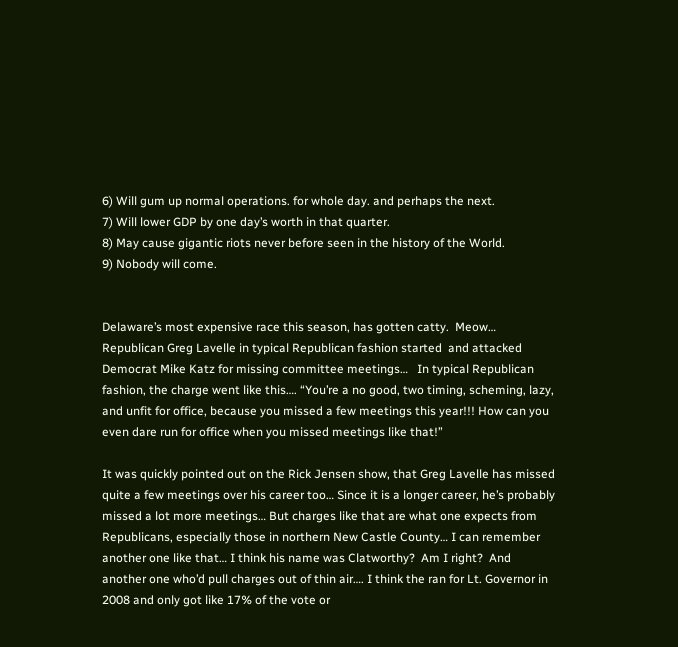6) Will gum up normal operations. for whole day. and perhaps the next.
7) Will lower GDP by one day’s worth in that quarter.
8) May cause gigantic riots never before seen in the history of the World.
9) Nobody will come.


Delaware’s most expensive race this season, has gotten catty.  Meow…  Republican Greg Lavelle in typical Republican fashion started  and attacked Democrat Mike Katz for missing committee meetings…   In typical Republican fashion, the charge went like this…. “You’re a no good, two timing, scheming, lazy, and unfit for office, because you missed a few meetings this year!!! How can you even dare run for office when you missed meetings like that!”

It was quickly pointed out on the Rick Jensen show, that Greg Lavelle has missed quite a few meetings over his career too… Since it is a longer career, he’s probably missed a lot more meetings… But charges like that are what one expects from Republicans, especially those in northern New Castle County… I can remember another one like that… I think his name was Clatworthy?  Am I right?  And another one who’d pull charges out of thin air…. I think the ran for Lt. Governor in 2008 and only got like 17% of the vote or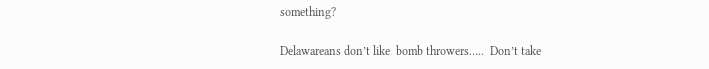something?

Delawareans don’t like  bomb throwers…..  Don’t take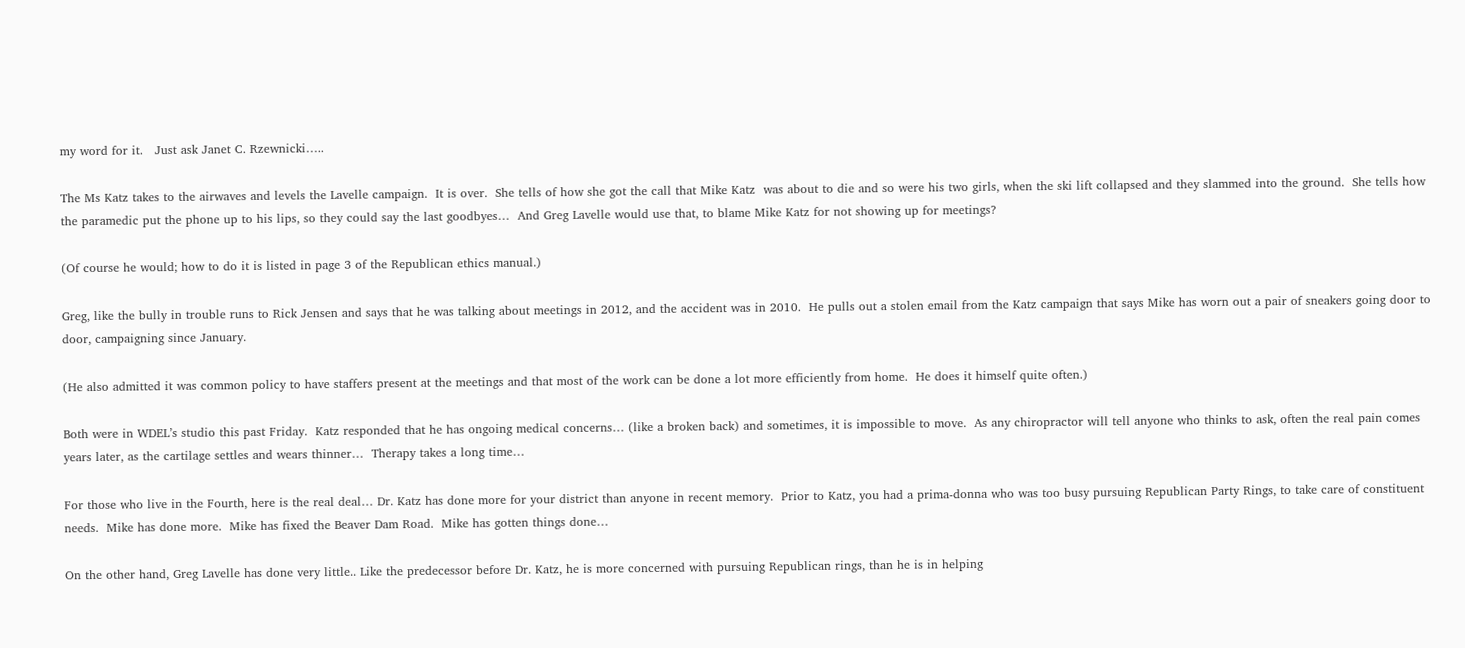my word for it.   Just ask Janet C. Rzewnicki…..

The Ms Katz takes to the airwaves and levels the Lavelle campaign.  It is over.  She tells of how she got the call that Mike Katz  was about to die and so were his two girls, when the ski lift collapsed and they slammed into the ground.  She tells how the paramedic put the phone up to his lips, so they could say the last goodbyes…  And Greg Lavelle would use that, to blame Mike Katz for not showing up for meetings?

(Of course he would; how to do it is listed in page 3 of the Republican ethics manual.)

Greg, like the bully in trouble runs to Rick Jensen and says that he was talking about meetings in 2012, and the accident was in 2010.  He pulls out a stolen email from the Katz campaign that says Mike has worn out a pair of sneakers going door to door, campaigning since January.

(He also admitted it was common policy to have staffers present at the meetings and that most of the work can be done a lot more efficiently from home.  He does it himself quite often.)

Both were in WDEL’s studio this past Friday.  Katz responded that he has ongoing medical concerns… (like a broken back) and sometimes, it is impossible to move.  As any chiropractor will tell anyone who thinks to ask, often the real pain comes  years later, as the cartilage settles and wears thinner…  Therapy takes a long time…

For those who live in the Fourth, here is the real deal… Dr. Katz has done more for your district than anyone in recent memory.  Prior to Katz, you had a prima-donna who was too busy pursuing Republican Party Rings, to take care of constituent needs.  Mike has done more.  Mike has fixed the Beaver Dam Road.  Mike has gotten things done…

On the other hand, Greg Lavelle has done very little.. Like the predecessor before Dr. Katz, he is more concerned with pursuing Republican rings, than he is in helping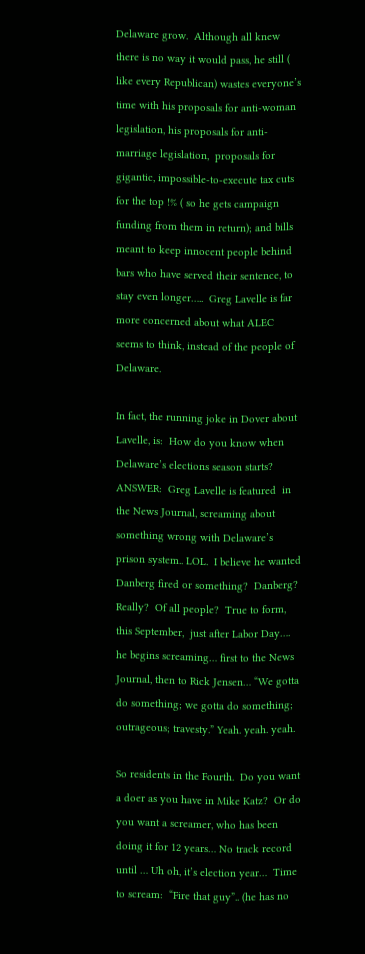Delaware grow.  Although all knew there is no way it would pass, he still ( like every Republican) wastes everyone’s time with his proposals for anti-woman legislation, his proposals for anti-marriage legislation,  proposals for gigantic, impossible-to-execute tax cuts for the top !% ( so he gets campaign funding from them in return); and bills meant to keep innocent people behind bars who have served their sentence, to stay even longer…..  Greg Lavelle is far more concerned about what ALEC seems to think, instead of the people of Delaware.

In fact, the running joke in Dover about Lavelle, is:  How do you know when Delaware’s elections season starts?  ANSWER:  Greg Lavelle is featured  in the News Journal, screaming about something wrong with Delaware’s prison system.. LOL.  I believe he wanted Danberg fired or something?  Danberg?  Really?  Of all people?  True to form, this September,  just after Labor Day…. he begins screaming… first to the News Journal, then to Rick Jensen… “We gotta do something; we gotta do something; outrageous; travesty.” Yeah. yeah. yeah.

So residents in the Fourth.  Do you want a doer as you have in Mike Katz?  Or do you want a screamer, who has been doing it for 12 years… No track record until … Uh oh, it’s election year…  Time to scream:  “Fire that guy”.. (he has no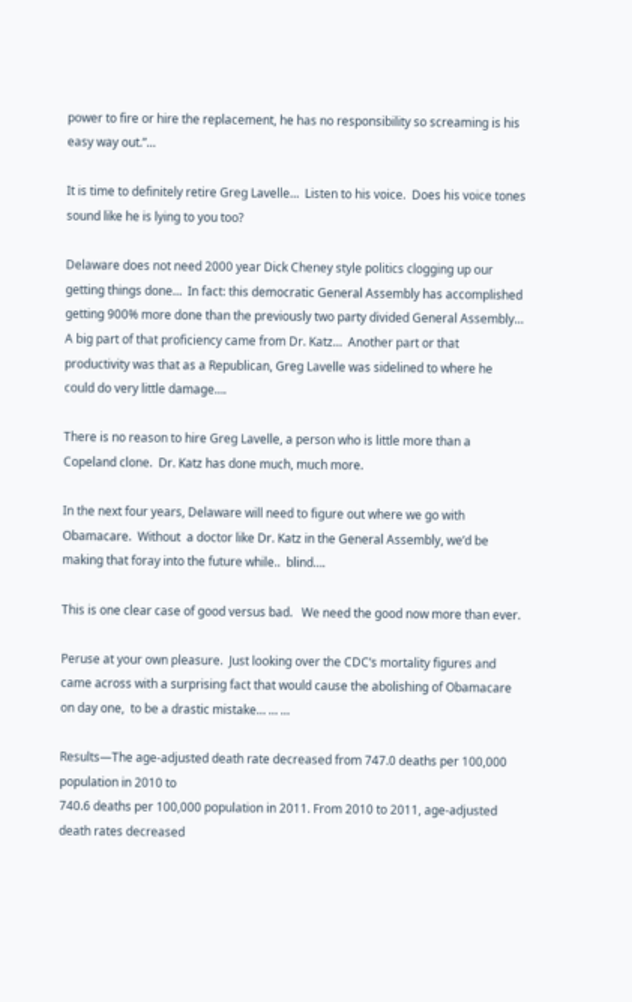power to fire or hire the replacement, he has no responsibility so screaming is his easy way out.”…

It is time to definitely retire Greg Lavelle…  Listen to his voice.  Does his voice tones  sound like he is lying to you too?

Delaware does not need 2000 year Dick Cheney style politics clogging up our getting things done…  In fact: this democratic General Assembly has accomplished getting 900% more done than the previously two party divided General Assembly… A big part of that proficiency came from Dr. Katz…  Another part or that productivity was that as a Republican, Greg Lavelle was sidelined to where he could do very little damage….

There is no reason to hire Greg Lavelle, a person who is little more than a Copeland clone.  Dr. Katz has done much, much more.

In the next four years, Delaware will need to figure out where we go with Obamacare.  Without  a doctor like Dr. Katz in the General Assembly, we’d be making that foray into the future while..  blind….

This is one clear case of good versus bad.   We need the good now more than ever.

Peruse at your own pleasure.  Just looking over the CDC’s mortality figures and came across with a surprising fact that would cause the abolishing of Obamacare on day one,  to be a drastic mistake… … …

Results—The age-adjusted death rate decreased from 747.0 deaths per 100,000 population in 2010 to
740.6 deaths per 100,000 population in 2011. From 2010 to 2011, age-adjusted death rates decreased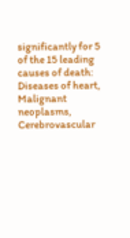significantly for 5 of the 15 leading causes of death: Diseases of heart, Malignant neoplasms,
Cerebrovascular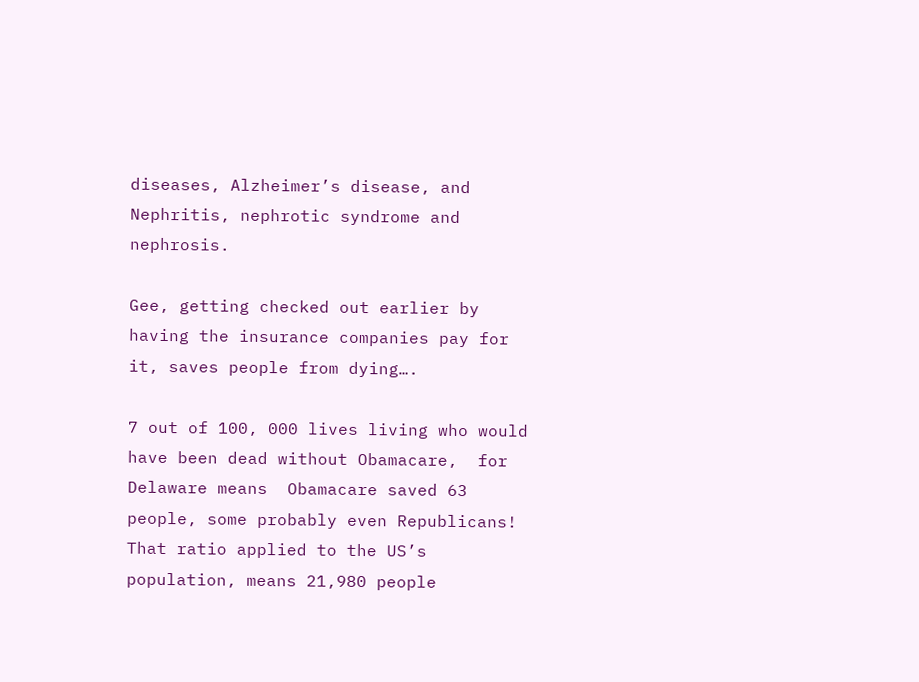diseases, Alzheimer’s disease, and Nephritis, nephrotic syndrome and nephrosis.

Gee, getting checked out earlier by having the insurance companies pay for it, saves people from dying….

7 out of 100, 000 lives living who would have been dead without Obamacare,  for Delaware means  Obamacare saved 63 people, some probably even Republicans!   That ratio applied to the US’s population, means 21,980 people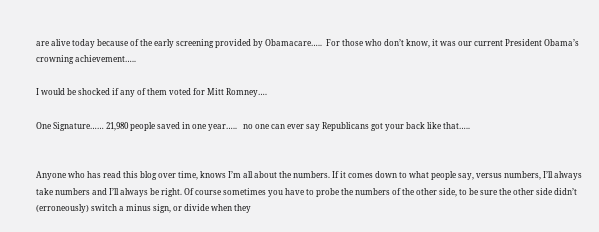are alive today because of the early screening provided by Obamacare…..  For those who don’t know, it was our current President Obama’s crowning achievement…..

I would be shocked if any of them voted for Mitt Romney….

One Signature…… 21,980 people saved in one year…..   no one can ever say Republicans got your back like that…..


Anyone who has read this blog over time, knows I’m all about the numbers. If it comes down to what people say, versus numbers, I’ll always take numbers and I’ll always be right. Of course sometimes you have to probe the numbers of the other side, to be sure the other side didn’t (erroneously) switch a minus sign, or divide when they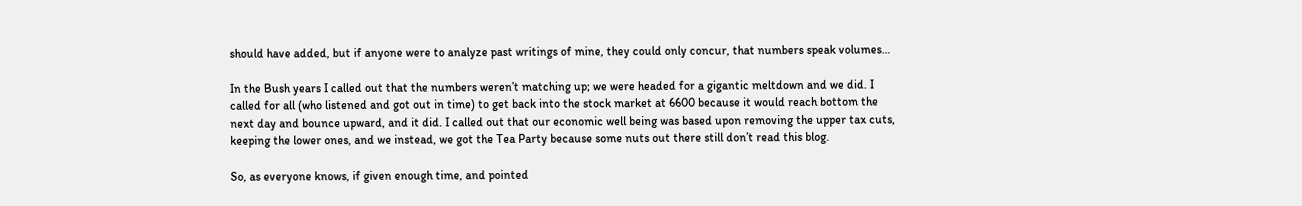should have added, but if anyone were to analyze past writings of mine, they could only concur, that numbers speak volumes…

In the Bush years I called out that the numbers weren’t matching up; we were headed for a gigantic meltdown and we did. I called for all (who listened and got out in time) to get back into the stock market at 6600 because it would reach bottom the next day and bounce upward, and it did. I called out that our economic well being was based upon removing the upper tax cuts, keeping the lower ones, and we instead, we got the Tea Party because some nuts out there still don’t read this blog.

So, as everyone knows, if given enough time, and pointed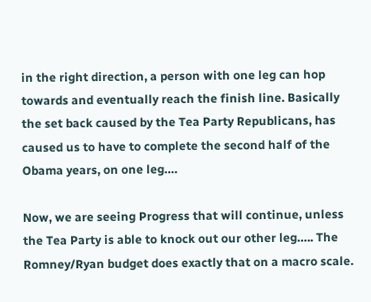in the right direction, a person with one leg can hop towards and eventually reach the finish line. Basically the set back caused by the Tea Party Republicans, has caused us to have to complete the second half of the Obama years, on one leg….

Now, we are seeing Progress that will continue, unless the Tea Party is able to knock out our other leg….. The Romney/Ryan budget does exactly that on a macro scale.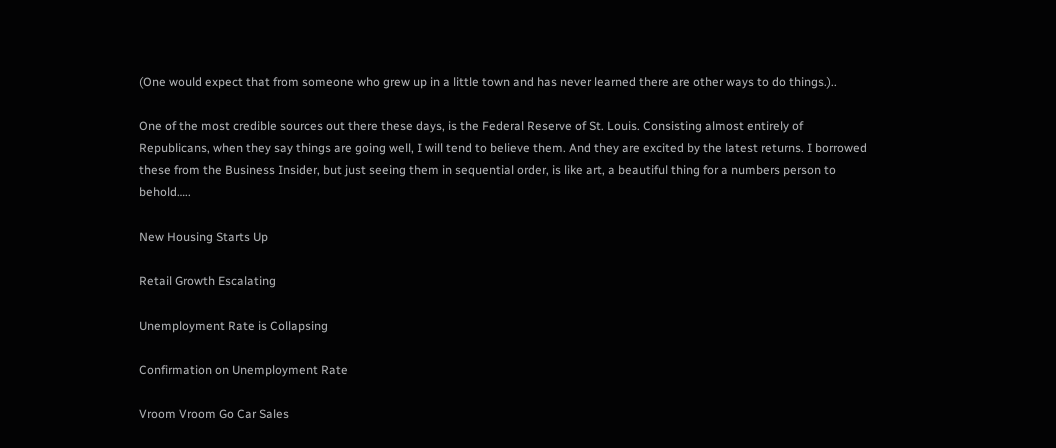(One would expect that from someone who grew up in a little town and has never learned there are other ways to do things.)..

One of the most credible sources out there these days, is the Federal Reserve of St. Louis. Consisting almost entirely of Republicans, when they say things are going well, I will tend to believe them. And they are excited by the latest returns. I borrowed these from the Business Insider, but just seeing them in sequential order, is like art, a beautiful thing for a numbers person to behold…..

New Housing Starts Up

Retail Growth Escalating

Unemployment Rate is Collapsing

Confirmation on Unemployment Rate

Vroom Vroom Go Car Sales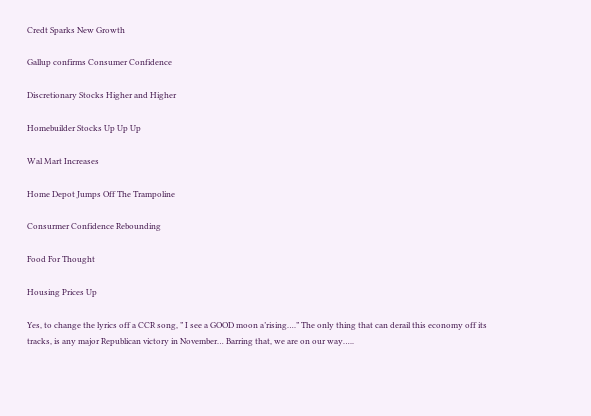Credt Sparks New Growth

Gallup confirms Consumer Confidence

Discretionary Stocks Higher and Higher

Homebuilder Stocks Up Up Up

Wal Mart Increases

Home Depot Jumps Off The Trampoline

Consurmer Confidence Rebounding

Food For Thought

Housing Prices Up

Yes, to change the lyrics off a CCR song, ” I see a GOOD moon a’rising….” The only thing that can derail this economy off its tracks, is any major Republican victory in November… Barring that, we are on our way…..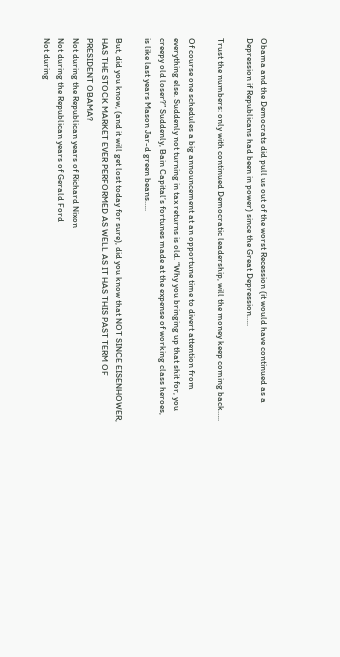Obama and the Democrats did pull us out of the worst Recession (it would have continued as a Depression if Republicans had been in power) since the Great Depression…..

Trust the numbers: only with continued Democratic leadership, will the money keep coming back…..

Of course one schedules a big announcement at an opportune time to divert attention from everything else. Suddenly not turning in tax returns is old. “Why you bringing up that shit for, you creepy old loser?” Suddenly, Bain Capital’s fortunes made at the expense of working class heroes, is like last years Mason Jar-d green beans…..

But, did you know, (and it will get lost today for sure), did you know that NOT SINCE EISENHOWER, HAS THE STOCK MARKET EVER PERFORMED AS WELL AS IT HAS THIS PAST TERM OF PRESIDENT OBAMA?
Not during the Republican years of Richard Nixon
Not during the Republican years of Gerald Ford
Not during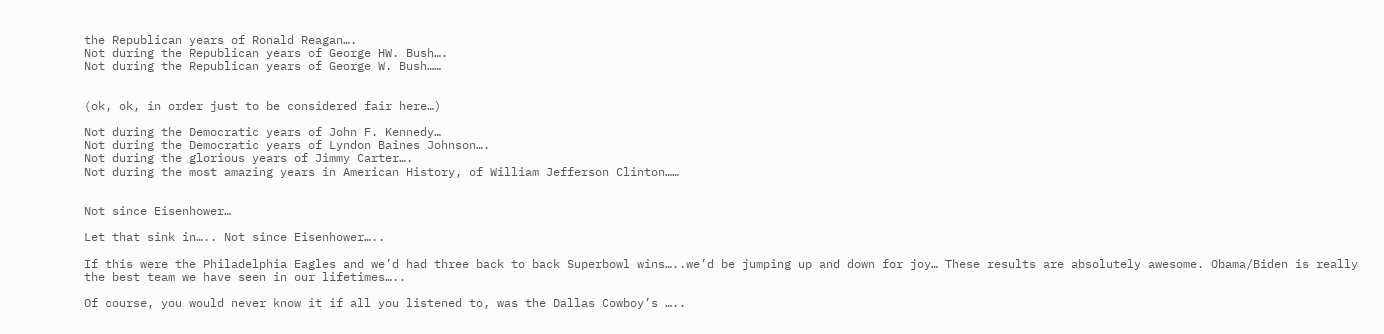the Republican years of Ronald Reagan….
Not during the Republican years of George HW. Bush….
Not during the Republican years of George W. Bush……


(ok, ok, in order just to be considered fair here…)

Not during the Democratic years of John F. Kennedy…
Not during the Democratic years of Lyndon Baines Johnson….
Not during the glorious years of Jimmy Carter….
Not during the most amazing years in American History, of William Jefferson Clinton……


Not since Eisenhower…

Let that sink in….. Not since Eisenhower…..

If this were the Philadelphia Eagles and we’d had three back to back Superbowl wins…..we’d be jumping up and down for joy… These results are absolutely awesome. Obama/Biden is really the best team we have seen in our lifetimes…..

Of course, you would never know it if all you listened to, was the Dallas Cowboy’s …..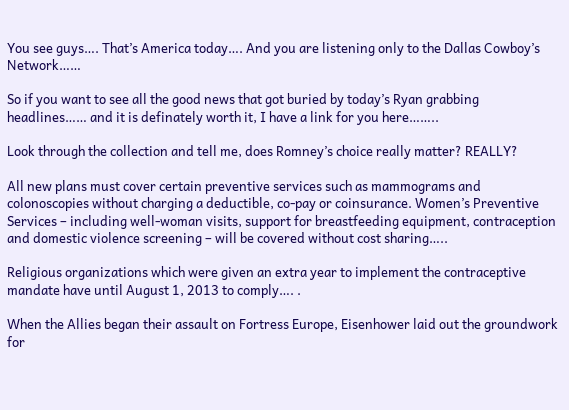You see guys…. That’s America today…. And you are listening only to the Dallas Cowboy’s Network……

So if you want to see all the good news that got buried by today’s Ryan grabbing headlines…… and it is definately worth it, I have a link for you here……..

Look through the collection and tell me, does Romney’s choice really matter? REALLY?

All new plans must cover certain preventive services such as mammograms and colonoscopies without charging a deductible, co-pay or coinsurance. Women’s Preventive Services – including well-woman visits, support for breastfeeding equipment, contraception and domestic violence screening – will be covered without cost sharing…..

Religious organizations which were given an extra year to implement the contraceptive mandate have until August 1, 2013 to comply…. .

When the Allies began their assault on Fortress Europe, Eisenhower laid out the groundwork for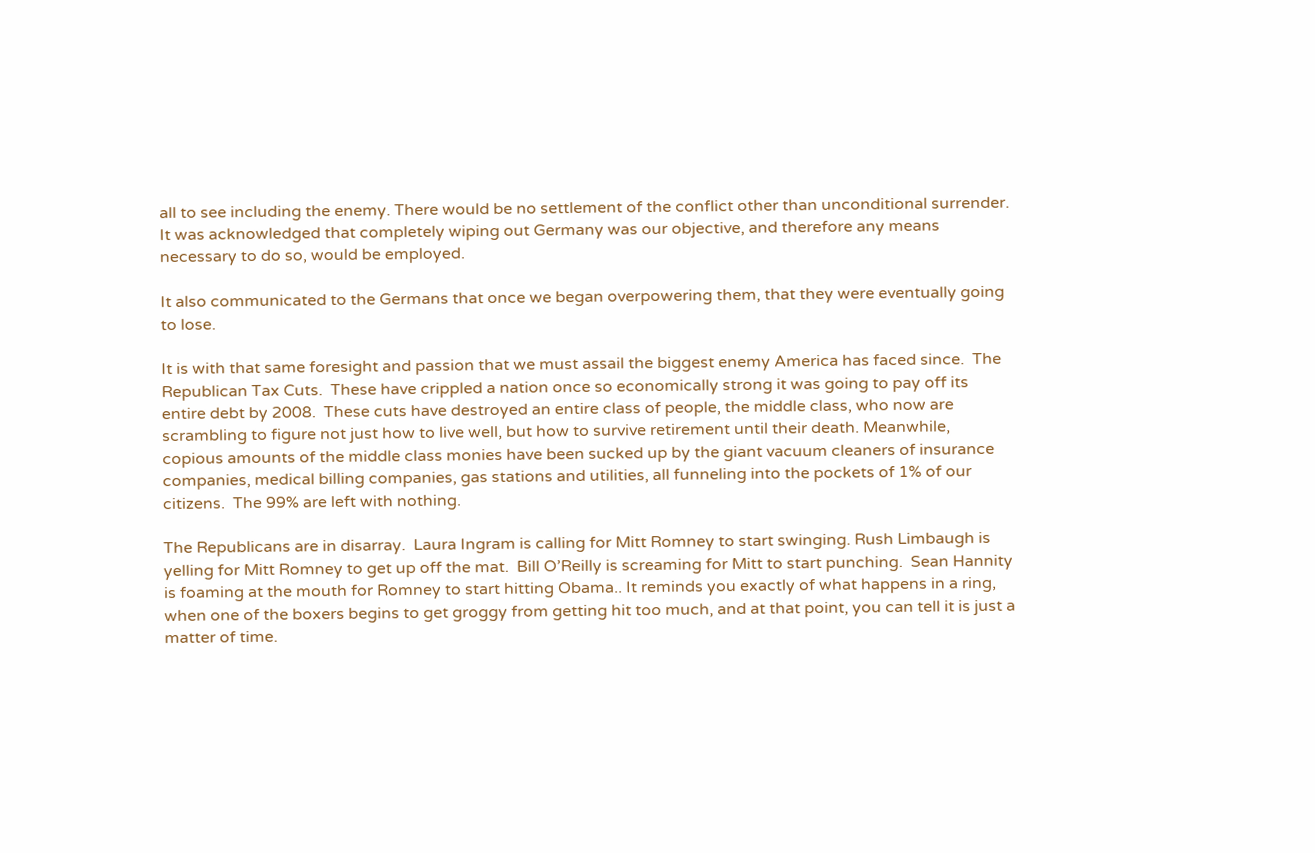all to see including the enemy. There would be no settlement of the conflict other than unconditional surrender.  It was acknowledged that completely wiping out Germany was our objective, and therefore any means necessary to do so, would be employed.

It also communicated to the Germans that once we began overpowering them, that they were eventually going to lose.

It is with that same foresight and passion that we must assail the biggest enemy America has faced since.  The Republican Tax Cuts.  These have crippled a nation once so economically strong it was going to pay off its entire debt by 2008.  These cuts have destroyed an entire class of people, the middle class, who now are scrambling to figure not just how to live well, but how to survive retirement until their death. Meanwhile, copious amounts of the middle class monies have been sucked up by the giant vacuum cleaners of insurance companies, medical billing companies, gas stations and utilities, all funneling into the pockets of 1% of our citizens.  The 99% are left with nothing.

The Republicans are in disarray.  Laura Ingram is calling for Mitt Romney to start swinging. Rush Limbaugh is yelling for Mitt Romney to get up off the mat.  Bill O’Reilly is screaming for Mitt to start punching.  Sean Hannity is foaming at the mouth for Romney to start hitting Obama.. It reminds you exactly of what happens in a ring, when one of the boxers begins to get groggy from getting hit too much, and at that point, you can tell it is just a matter of time.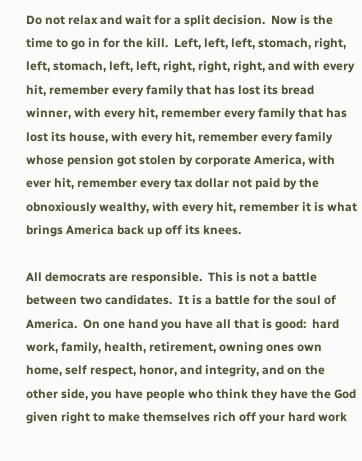Do not relax and wait for a split decision.  Now is the time to go in for the kill.  Left, left, left, stomach, right, left, stomach, left, left, right, right, right, and with every hit, remember every family that has lost its bread winner, with every hit, remember every family that has lost its house, with every hit, remember every family whose pension got stolen by corporate America, with ever hit, remember every tax dollar not paid by the obnoxiously wealthy, with every hit, remember it is what brings America back up off its knees.

All democrats are responsible.  This is not a battle between two candidates.  It is a battle for the soul of America.  On one hand you have all that is good:  hard work, family, health, retirement, owning ones own home, self respect, honor, and integrity, and on the other side, you have people who think they have the God given right to make themselves rich off your hard work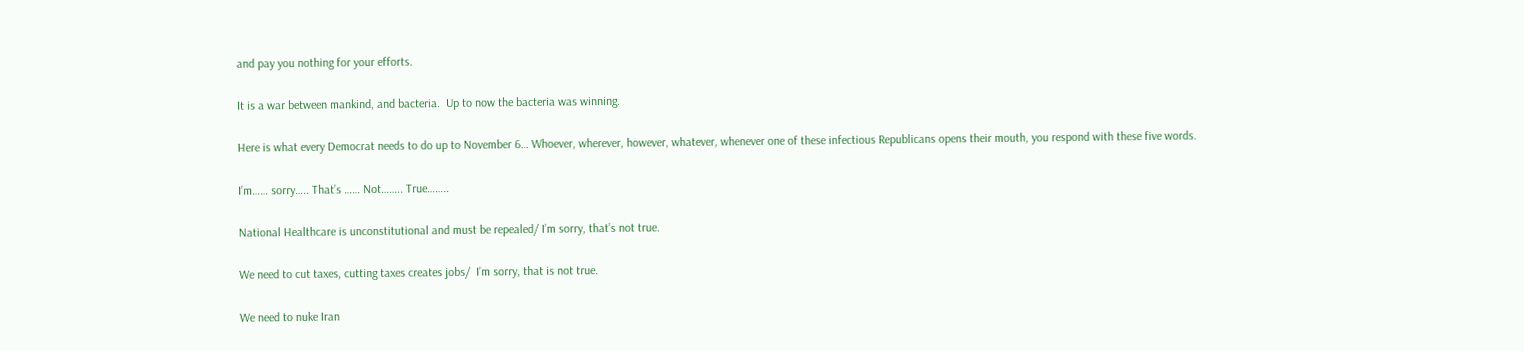and pay you nothing for your efforts.

It is a war between mankind, and bacteria.  Up to now the bacteria was winning.

Here is what every Democrat needs to do up to November 6… Whoever, wherever, however, whatever, whenever one of these infectious Republicans opens their mouth, you respond with these five words.

I’m…… sorry….. That’s …… Not…….. True……..

National Healthcare is unconstitutional and must be repealed/ I’m sorry, that’s not true.

We need to cut taxes, cutting taxes creates jobs/  I’m sorry, that is not true.

We need to nuke Iran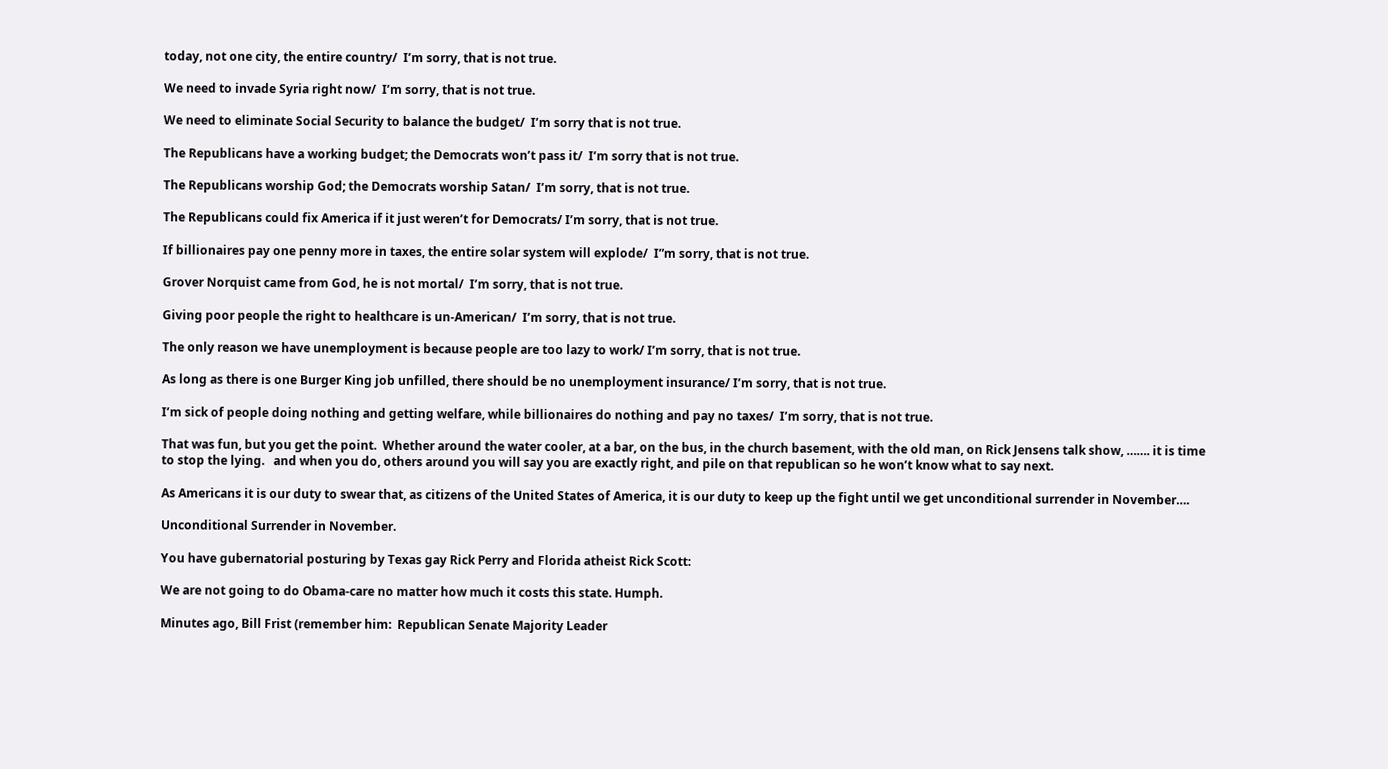today, not one city, the entire country/  I’m sorry, that is not true.

We need to invade Syria right now/  I’m sorry, that is not true.

We need to eliminate Social Security to balance the budget/  I’m sorry that is not true.

The Republicans have a working budget; the Democrats won’t pass it/  I’m sorry that is not true.

The Republicans worship God; the Democrats worship Satan/  I’m sorry, that is not true.

The Republicans could fix America if it just weren’t for Democrats/ I’m sorry, that is not true.

If billionaires pay one penny more in taxes, the entire solar system will explode/  I”m sorry, that is not true.

Grover Norquist came from God, he is not mortal/  I’m sorry, that is not true.

Giving poor people the right to healthcare is un-American/  I’m sorry, that is not true.

The only reason we have unemployment is because people are too lazy to work/ I’m sorry, that is not true.

As long as there is one Burger King job unfilled, there should be no unemployment insurance/ I’m sorry, that is not true.

I’m sick of people doing nothing and getting welfare, while billionaires do nothing and pay no taxes/  I’m sorry, that is not true.

That was fun, but you get the point.  Whether around the water cooler, at a bar, on the bus, in the church basement, with the old man, on Rick Jensens talk show, ……. it is time to stop the lying.   and when you do, others around you will say you are exactly right, and pile on that republican so he won’t know what to say next.

As Americans it is our duty to swear that, as citizens of the United States of America, it is our duty to keep up the fight until we get unconditional surrender in November….

Unconditional Surrender in November.

You have gubernatorial posturing by Texas gay Rick Perry and Florida atheist Rick Scott:

We are not going to do Obama-care no matter how much it costs this state. Humph.

Minutes ago, Bill Frist (remember him:  Republican Senate Majority Leader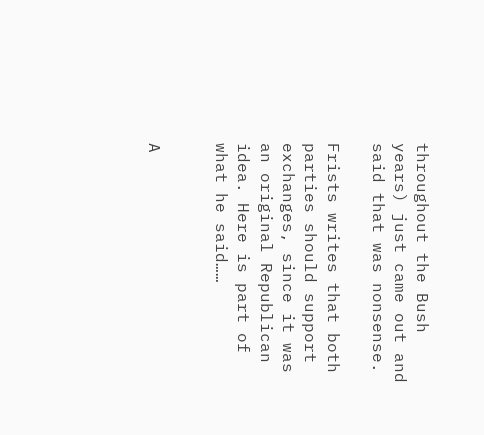throughout the Bush years) just came out and said that was nonsense.

Frists writes that both parties should support exchanges, since it was an original Republican idea. Here is part of what he said……


A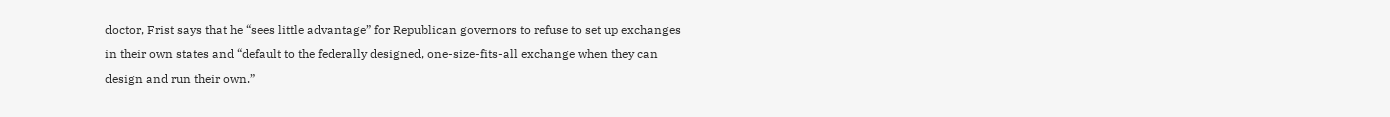doctor, Frist says that he “sees little advantage” for Republican governors to refuse to set up exchanges in their own states and “default to the federally designed, one-size-fits-all exchange when they can design and run their own.”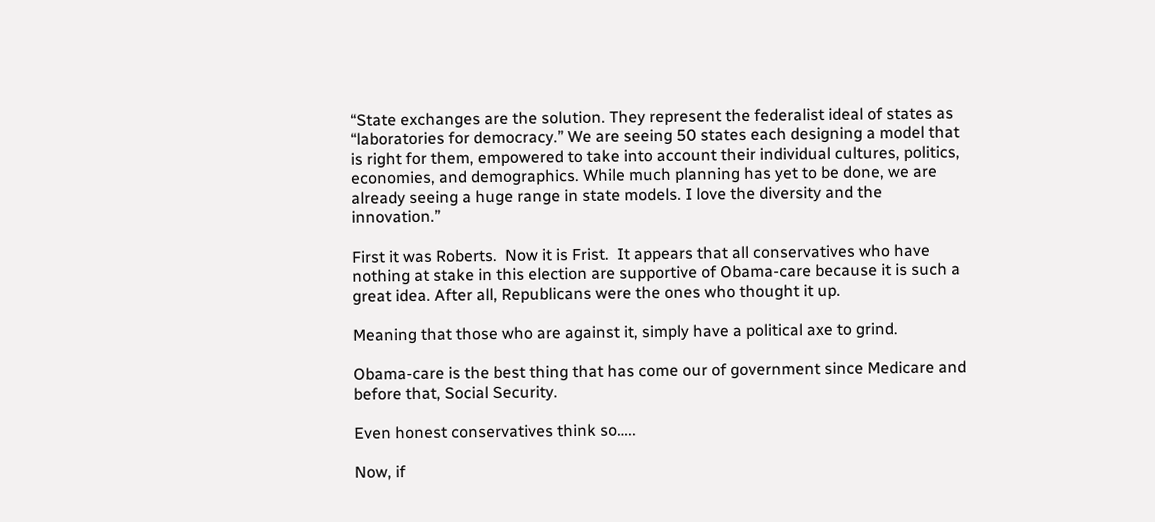“State exchanges are the solution. They represent the federalist ideal of states as “laboratories for democracy.” We are seeing 50 states each designing a model that is right for them, empowered to take into account their individual cultures, politics, economies, and demographics. While much planning has yet to be done, we are already seeing a huge range in state models. I love the diversity and the innovation.”

First it was Roberts.  Now it is Frist.  It appears that all conservatives who have nothing at stake in this election are supportive of Obama-care because it is such a great idea. After all, Republicans were the ones who thought it up.

Meaning that those who are against it, simply have a political axe to grind.

Obama-care is the best thing that has come our of government since Medicare and before that, Social Security.

Even honest conservatives think so…..

Now, if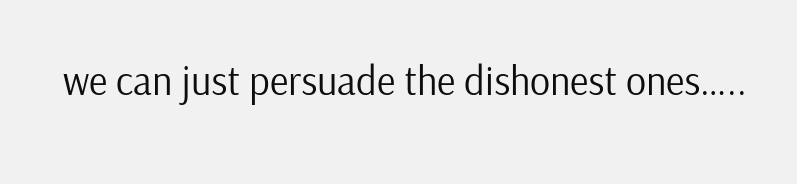we can just persuade the dishonest ones…..